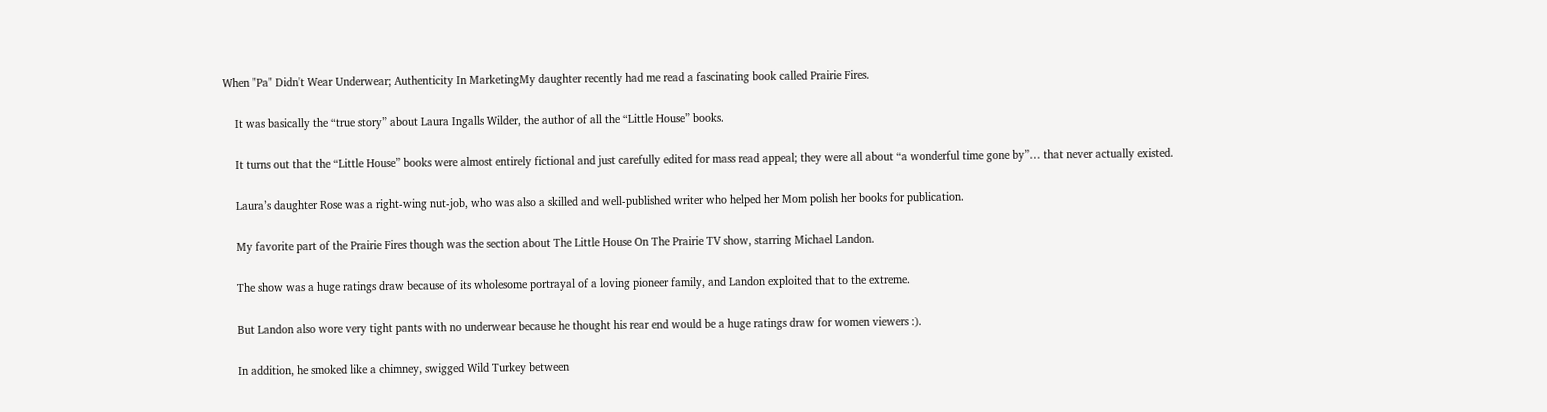When "Pa" Didn't Wear Underwear; Authenticity In MarketingMy daughter recently had me read a fascinating book called Prairie Fires.

    It was basically the “true story” about Laura Ingalls Wilder, the author of all the “Little House” books.

    It turns out that the “Little House” books were almost entirely fictional and just carefully edited for mass read appeal; they were all about “a wonderful time gone by”… that never actually existed.

    Laura’s daughter Rose was a right-wing nut-job, who was also a skilled and well-published writer who helped her Mom polish her books for publication.

    My favorite part of the Prairie Fires though was the section about The Little House On The Prairie TV show, starring Michael Landon.

    The show was a huge ratings draw because of its wholesome portrayal of a loving pioneer family, and Landon exploited that to the extreme.

    But Landon also wore very tight pants with no underwear because he thought his rear end would be a huge ratings draw for women viewers :).

    In addition, he smoked like a chimney, swigged Wild Turkey between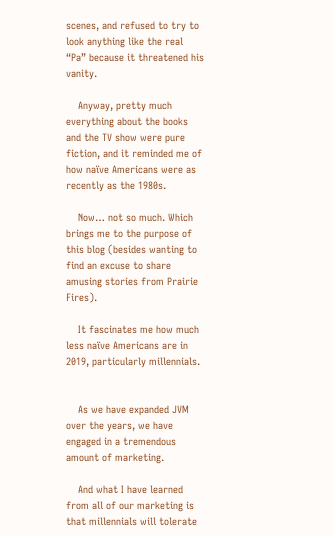scenes, and refused to try to look anything like the real “Pa” because it threatened his vanity.

    Anyway, pretty much everything about the books and the TV show were pure fiction, and it reminded me of how naïve Americans were as recently as the 1980s.

    Now… not so much. Which brings me to the purpose of this blog (besides wanting to find an excuse to share amusing stories from Prairie Fires).

    It fascinates me how much less naïve Americans are in 2019, particularly millennials.


    As we have expanded JVM over the years, we have engaged in a tremendous amount of marketing.

    And what I have learned from all of our marketing is that millennials will tolerate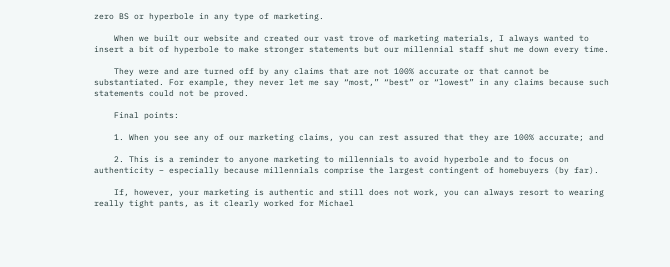zero BS or hyperbole in any type of marketing.

    When we built our website and created our vast trove of marketing materials, I always wanted to insert a bit of hyperbole to make stronger statements but our millennial staff shut me down every time.

    They were and are turned off by any claims that are not 100% accurate or that cannot be substantiated. For example, they never let me say “most,” “best” or “lowest” in any claims because such statements could not be proved.

    Final points:

    1. When you see any of our marketing claims, you can rest assured that they are 100% accurate; and

    2. This is a reminder to anyone marketing to millennials to avoid hyperbole and to focus on authenticity – especially because millennials comprise the largest contingent of homebuyers (by far).

    If, however, your marketing is authentic and still does not work, you can always resort to wearing really tight pants, as it clearly worked for Michael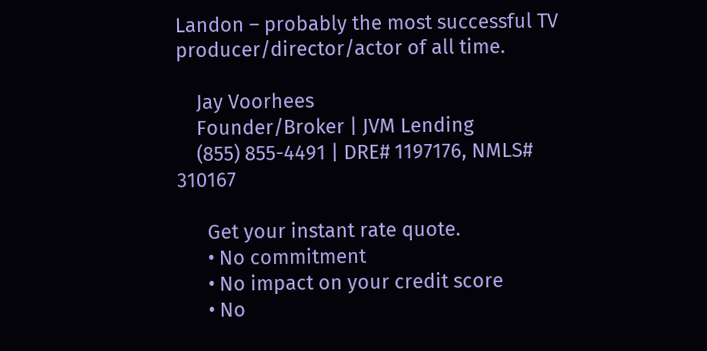Landon – probably the most successful TV producer/director/actor of all time.

    Jay Voorhees
    Founder/Broker | JVM Lending
    (855) 855-4491 | DRE# 1197176, NMLS# 310167

      Get your instant rate quote.
      • No commitment
      • No impact on your credit score
      • No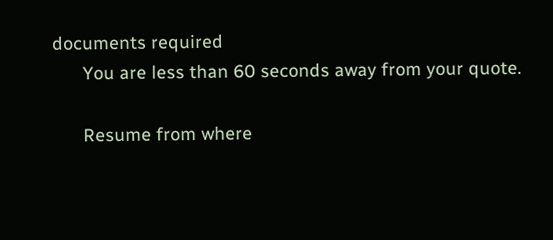documents required
      You are less than 60 seconds away from your quote.

      Resume from where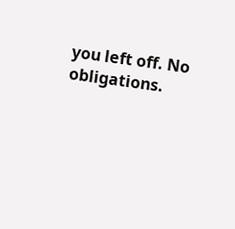you left off. No obligations.